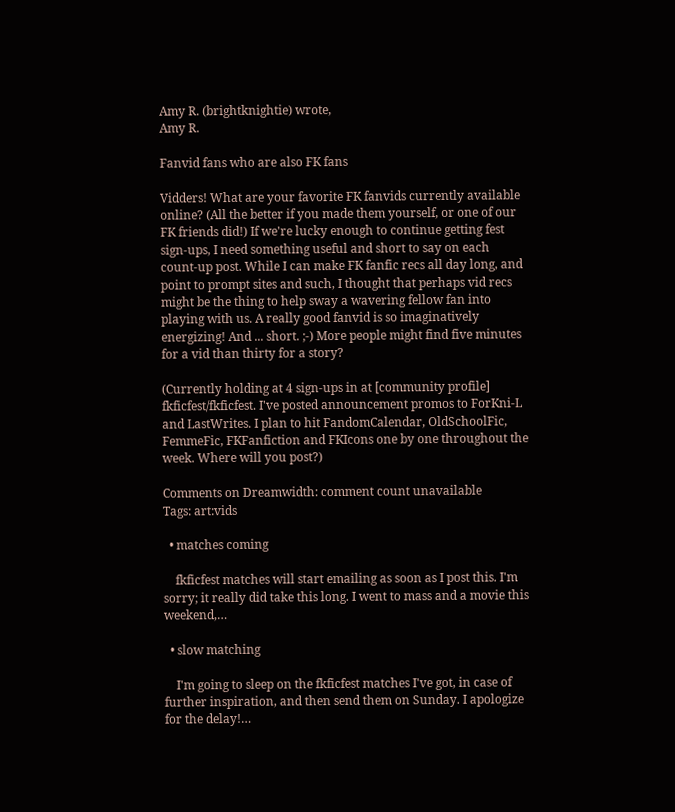Amy R. (brightknightie) wrote,
Amy R.

Fanvid fans who are also FK fans

Vidders! What are your favorite FK fanvids currently available online? (All the better if you made them yourself, or one of our FK friends did!) If we're lucky enough to continue getting fest sign-ups, I need something useful and short to say on each count-up post. While I can make FK fanfic recs all day long, and point to prompt sites and such, I thought that perhaps vid recs might be the thing to help sway a wavering fellow fan into playing with us. A really good fanvid is so imaginatively energizing! And ... short. ;-) More people might find five minutes for a vid than thirty for a story?

(Currently holding at 4 sign-ups in at [community profile] fkficfest/fkficfest. I've posted announcement promos to ForKni-L and LastWrites. I plan to hit FandomCalendar, OldSchoolFic, FemmeFic, FKFanfiction and FKIcons one by one throughout the week. Where will you post?)

Comments on Dreamwidth: comment count unavailable
Tags: art:vids

  • matches coming

    fkficfest matches will start emailing as soon as I post this. I'm sorry; it really did take this long. I went to mass and a movie this weekend,…

  • slow matching

    I'm going to sleep on the fkficfest matches I've got, in case of further inspiration, and then send them on Sunday. I apologize for the delay!…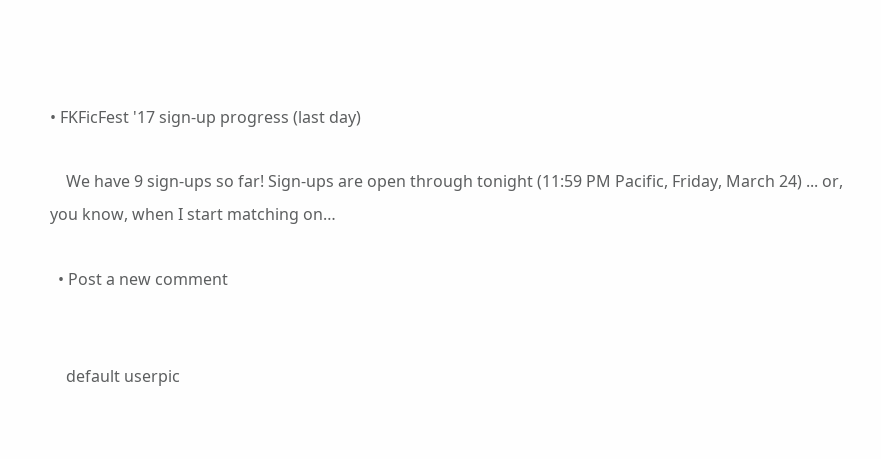• FKFicFest '17 sign-up progress (last day)

    We have 9 sign-ups so far! Sign-ups are open through tonight (11:59 PM Pacific, Friday, March 24) ... or, you know, when I start matching on…

  • Post a new comment


    default userpic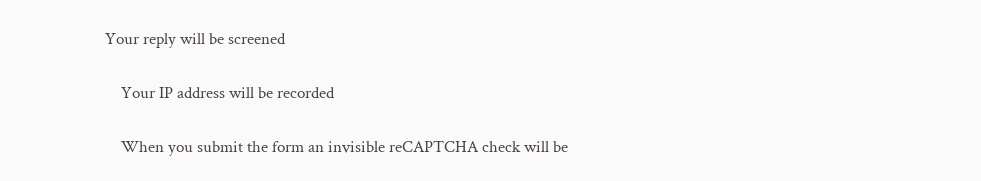Your reply will be screened

    Your IP address will be recorded

    When you submit the form an invisible reCAPTCHA check will be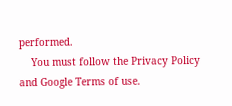performed.
    You must follow the Privacy Policy and Google Terms of use.